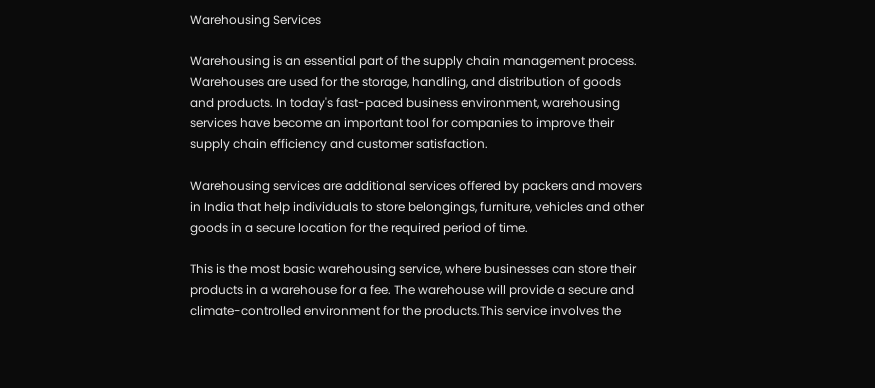Warehousing Services

Warehousing is an essential part of the supply chain management process. Warehouses are used for the storage, handling, and distribution of goods and products. In today's fast-paced business environment, warehousing services have become an important tool for companies to improve their supply chain efficiency and customer satisfaction.

Warehousing services are additional services offered by packers and movers in India that help individuals to store belongings, furniture, vehicles and other goods in a secure location for the required period of time.

This is the most basic warehousing service, where businesses can store their products in a warehouse for a fee. The warehouse will provide a secure and climate-controlled environment for the products.This service involves the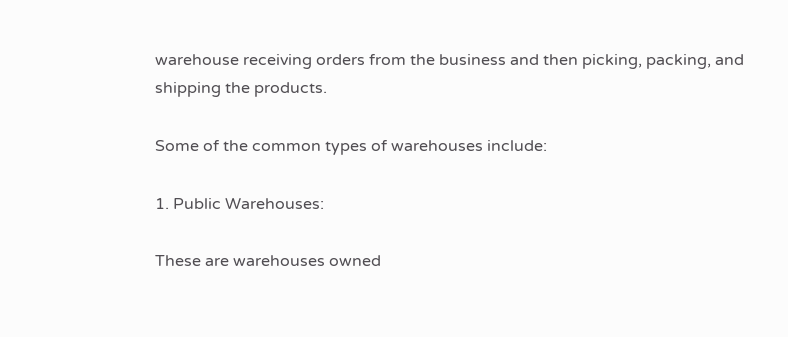warehouse receiving orders from the business and then picking, packing, and shipping the products.

Some of the common types of warehouses include:

1. Public Warehouses:

These are warehouses owned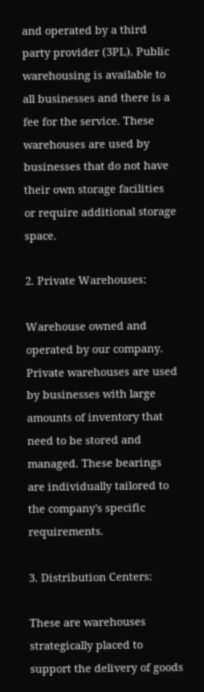and operated by a third party provider (3PL). Public warehousing is available to all businesses and there is a fee for the service. These warehouses are used by businesses that do not have their own storage facilities or require additional storage space.

2. Private Warehouses:

Warehouse owned and operated by our company. Private warehouses are used by businesses with large amounts of inventory that need to be stored and managed. These bearings are individually tailored to the company's specific requirements.

3. Distribution Centers:

These are warehouses strategically placed to support the delivery of goods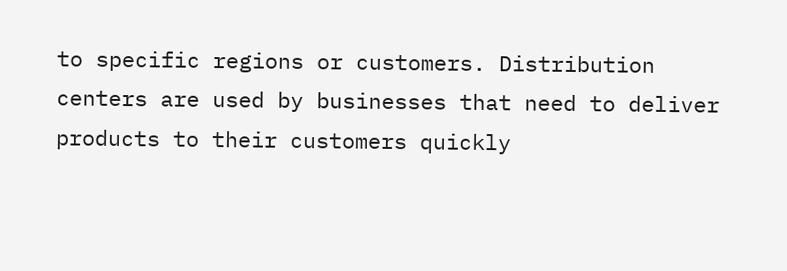to specific regions or customers. Distribution centers are used by businesses that need to deliver products to their customers quickly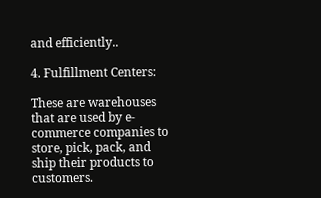and efficiently..

4. Fulfillment Centers:

These are warehouses that are used by e-commerce companies to store, pick, pack, and ship their products to customers.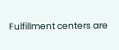Fulfillment centers are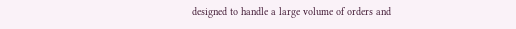designed to handle a large volume of orders and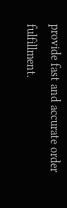provide fast and accurate order fulfillment.